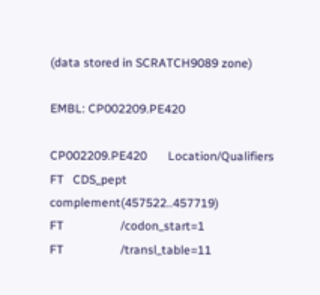(data stored in SCRATCH9089 zone)

EMBL: CP002209.PE420

CP002209.PE420       Location/Qualifiers
FT   CDS_pept        complement(457522..457719)
FT                   /codon_start=1
FT                   /transl_table=11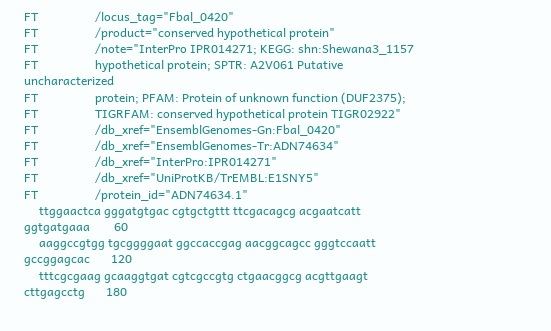FT                   /locus_tag="Fbal_0420"
FT                   /product="conserved hypothetical protein"
FT                   /note="InterPro IPR014271; KEGG: shn:Shewana3_1157
FT                   hypothetical protein; SPTR: A2V061 Putative uncharacterized
FT                   protein; PFAM: Protein of unknown function (DUF2375);
FT                   TIGRFAM: conserved hypothetical protein TIGR02922"
FT                   /db_xref="EnsemblGenomes-Gn:Fbal_0420"
FT                   /db_xref="EnsemblGenomes-Tr:ADN74634"
FT                   /db_xref="InterPro:IPR014271"
FT                   /db_xref="UniProtKB/TrEMBL:E1SNY5"
FT                   /protein_id="ADN74634.1"
     ttggaactca gggatgtgac cgtgctgttt ttcgacagcg acgaatcatt ggtgatgaaa        60
     aaggccgtgg tgcggggaat ggccaccgag aacggcagcc gggtccaatt gccggagcac       120
     tttcgcgaag gcaaggtgat cgtcgccgtg ctgaacggcg acgttgaagt cttgagcctg       180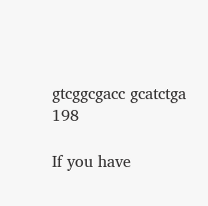gtcggcgacc gcatctga                                                     198

If you have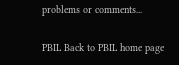problems or comments...

PBIL Back to PBIL home page